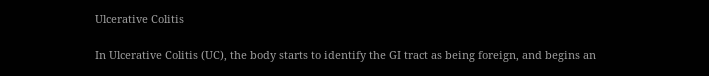Ulcerative Colitis

In Ulcerative Colitis (UC), the body starts to identify the GI tract as being foreign, and begins an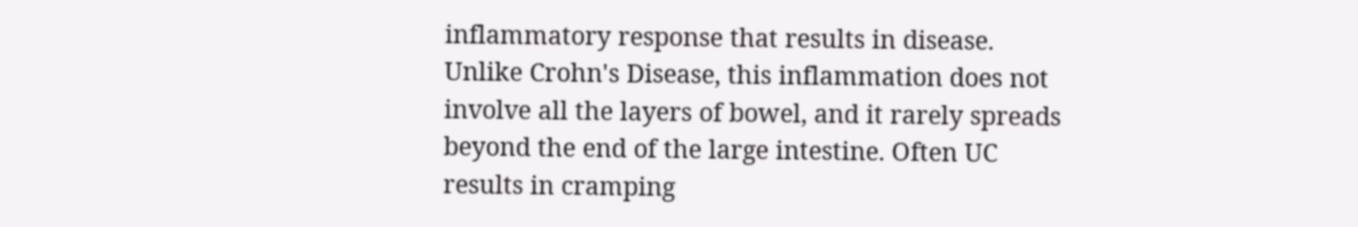inflammatory response that results in disease. Unlike Crohn's Disease, this inflammation does not involve all the layers of bowel, and it rarely spreads beyond the end of the large intestine. Often UC results in cramping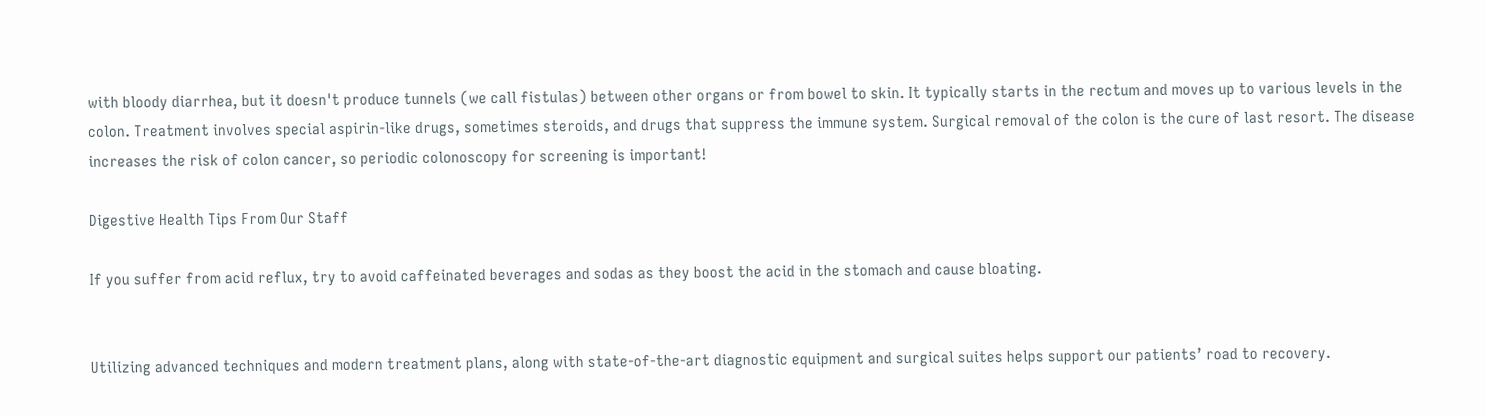with bloody diarrhea, but it doesn't produce tunnels (we call fistulas) between other organs or from bowel to skin. It typically starts in the rectum and moves up to various levels in the colon. Treatment involves special aspirin-like drugs, sometimes steroids, and drugs that suppress the immune system. Surgical removal of the colon is the cure of last resort. The disease increases the risk of colon cancer, so periodic colonoscopy for screening is important!

Digestive Health Tips From Our Staff

If you suffer from acid reflux, try to avoid caffeinated beverages and sodas as they boost the acid in the stomach and cause bloating.


Utilizing advanced techniques and modern treatment plans, along with state-of-the-art diagnostic equipment and surgical suites helps support our patients’ road to recovery.